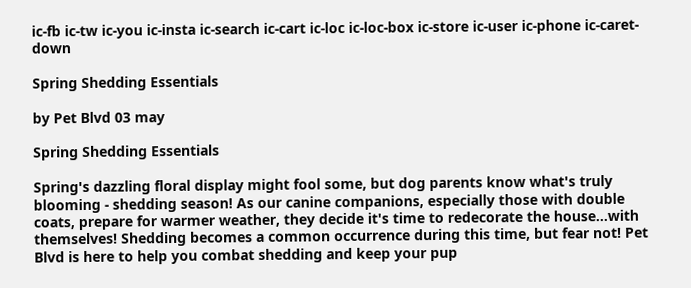ic-fb ic-tw ic-you ic-insta ic-search ic-cart ic-loc ic-loc-box ic-store ic-user ic-phone ic-caret-down

Spring Shedding Essentials

by Pet Blvd 03 may

Spring Shedding Essentials

Spring's dazzling floral display might fool some, but dog parents know what's truly blooming - shedding season! As our canine companions, especially those with double coats, prepare for warmer weather, they decide it's time to redecorate the house...with themselves! Shedding becomes a common occurrence during this time, but fear not! Pet Blvd is here to help you combat shedding and keep your pup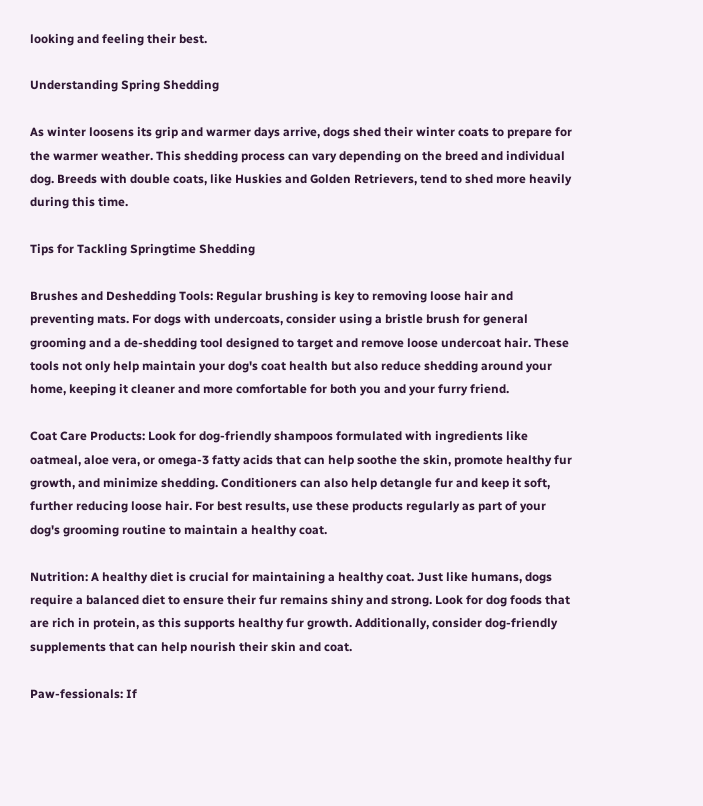looking and feeling their best.

Understanding Spring Shedding

As winter loosens its grip and warmer days arrive, dogs shed their winter coats to prepare for the warmer weather. This shedding process can vary depending on the breed and individual dog. Breeds with double coats, like Huskies and Golden Retrievers, tend to shed more heavily during this time.

Tips for Tackling Springtime Shedding

Brushes and Deshedding Tools: Regular brushing is key to removing loose hair and preventing mats. For dogs with undercoats, consider using a bristle brush for general grooming and a de-shedding tool designed to target and remove loose undercoat hair. These tools not only help maintain your dog's coat health but also reduce shedding around your home, keeping it cleaner and more comfortable for both you and your furry friend.

Coat Care Products: Look for dog-friendly shampoos formulated with ingredients like oatmeal, aloe vera, or omega-3 fatty acids that can help soothe the skin, promote healthy fur growth, and minimize shedding. Conditioners can also help detangle fur and keep it soft, further reducing loose hair. For best results, use these products regularly as part of your dog's grooming routine to maintain a healthy coat.

Nutrition: A healthy diet is crucial for maintaining a healthy coat. Just like humans, dogs require a balanced diet to ensure their fur remains shiny and strong. Look for dog foods that are rich in protein, as this supports healthy fur growth. Additionally, consider dog-friendly supplements that can help nourish their skin and coat.

Paw-fessionals: If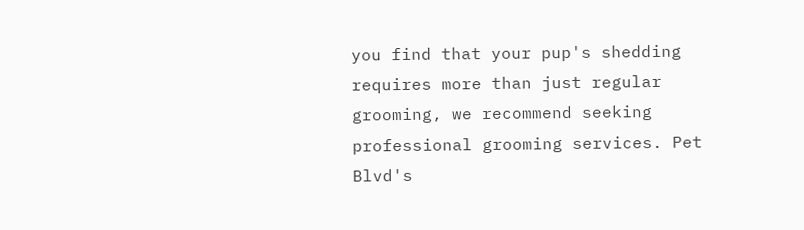you find that your pup's shedding requires more than just regular grooming, we recommend seeking professional grooming services. Pet Blvd's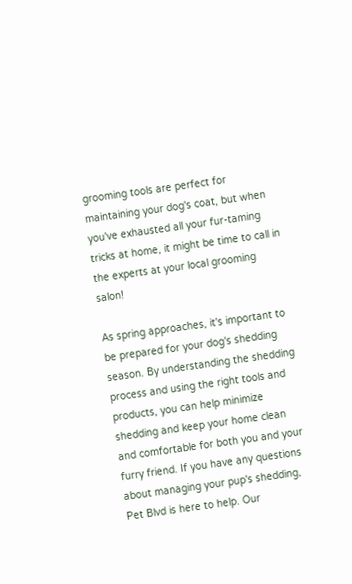grooming tools are perfect for maintaining your dog's coat, but when you've exhausted all your fur-taming tricks at home, it might be time to call in the experts at your local grooming salon!

As spring approaches, it's important to be prepared for your dog's shedding season. By understanding the shedding process and using the right tools and products, you can help minimize shedding and keep your home clean and comfortable for both you and your furry friend. If you have any questions about managing your pup's shedding, Pet Blvd is here to help. Our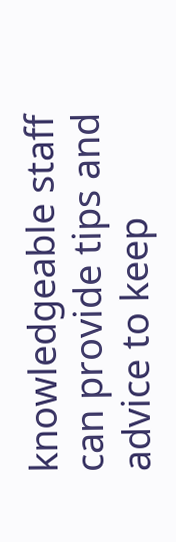knowledgeable staff can provide tips and advice to keep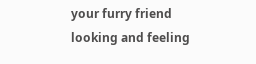your furry friend looking and feeling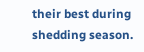their best during shedding season.